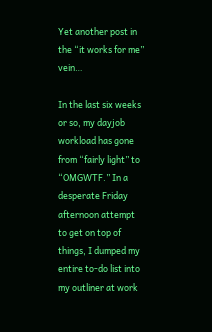Yet another post in the “it works for me” vein…

In the last six weeks or so, my dayjob workload has gone from “fairly light” to “OMGWTF.” In a desperate Friday afternoon attempt to get on top of things, I dumped my entire to-do list into my outliner at work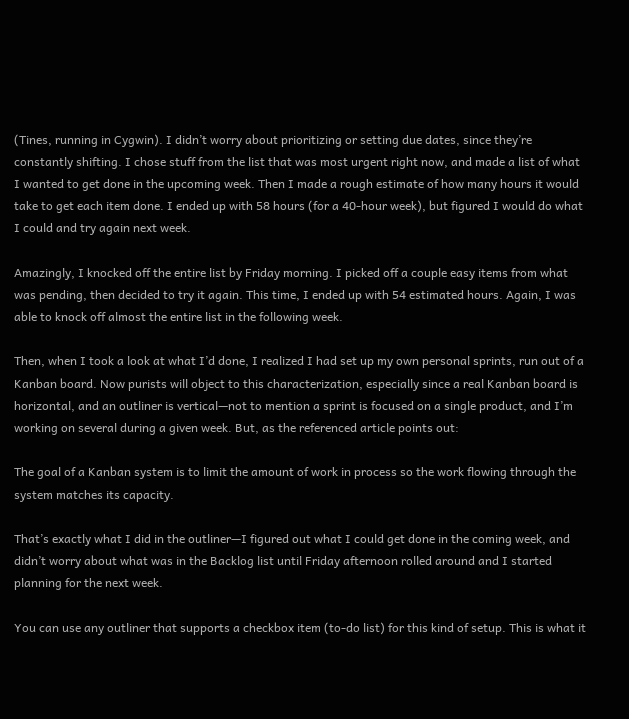(Tines, running in Cygwin). I didn’t worry about prioritizing or setting due dates, since they’re constantly shifting. I chose stuff from the list that was most urgent right now, and made a list of what I wanted to get done in the upcoming week. Then I made a rough estimate of how many hours it would take to get each item done. I ended up with 58 hours (for a 40-hour week), but figured I would do what I could and try again next week.

Amazingly, I knocked off the entire list by Friday morning. I picked off a couple easy items from what was pending, then decided to try it again. This time, I ended up with 54 estimated hours. Again, I was able to knock off almost the entire list in the following week.

Then, when I took a look at what I’d done, I realized I had set up my own personal sprints, run out of a Kanban board. Now purists will object to this characterization, especially since a real Kanban board is horizontal, and an outliner is vertical—not to mention a sprint is focused on a single product, and I’m working on several during a given week. But, as the referenced article points out:

The goal of a Kanban system is to limit the amount of work in process so the work flowing through the system matches its capacity.

That’s exactly what I did in the outliner—I figured out what I could get done in the coming week, and didn’t worry about what was in the Backlog list until Friday afternoon rolled around and I started planning for the next week.

You can use any outliner that supports a checkbox item (to-do list) for this kind of setup. This is what it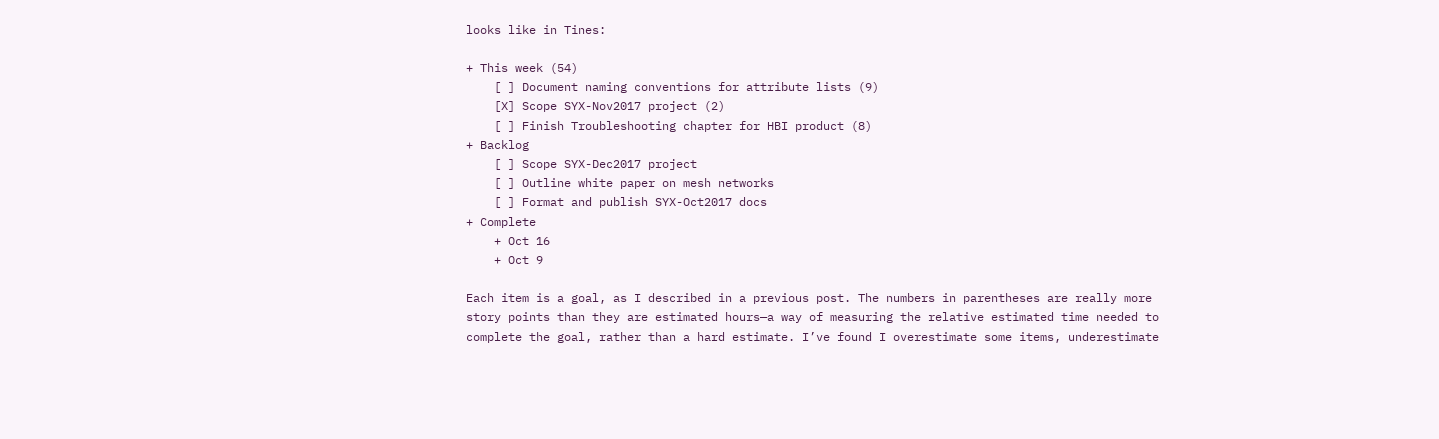looks like in Tines:

+ This week (54)
    [ ] Document naming conventions for attribute lists (9)
    [X] Scope SYX-Nov2017 project (2)
    [ ] Finish Troubleshooting chapter for HBI product (8)
+ Backlog
    [ ] Scope SYX-Dec2017 project
    [ ] Outline white paper on mesh networks
    [ ] Format and publish SYX-Oct2017 docs
+ Complete
    + Oct 16
    + Oct 9

Each item is a goal, as I described in a previous post. The numbers in parentheses are really more story points than they are estimated hours—a way of measuring the relative estimated time needed to complete the goal, rather than a hard estimate. I’ve found I overestimate some items, underestimate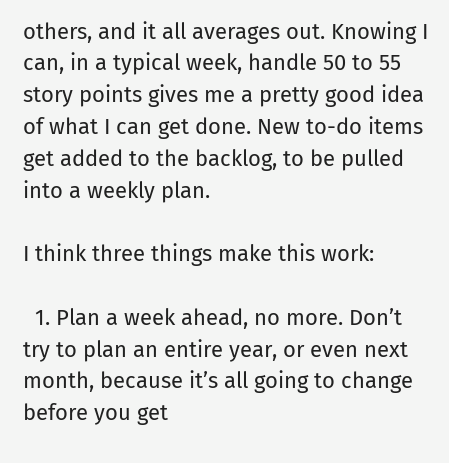others, and it all averages out. Knowing I can, in a typical week, handle 50 to 55 story points gives me a pretty good idea of what I can get done. New to-do items get added to the backlog, to be pulled into a weekly plan.

I think three things make this work:

  1. Plan a week ahead, no more. Don’t try to plan an entire year, or even next month, because it’s all going to change before you get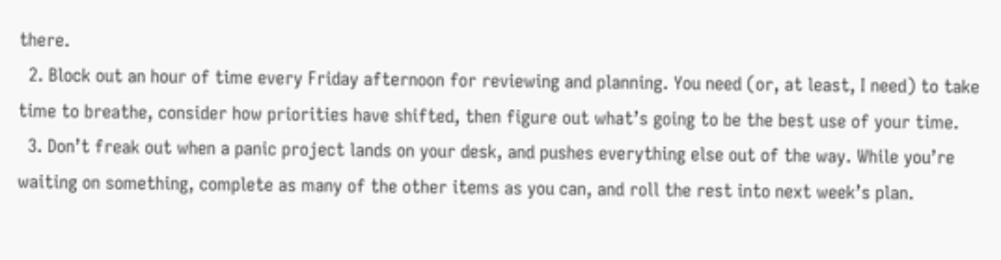there.
  2. Block out an hour of time every Friday afternoon for reviewing and planning. You need (or, at least, I need) to take time to breathe, consider how priorities have shifted, then figure out what’s going to be the best use of your time.
  3. Don’t freak out when a panic project lands on your desk, and pushes everything else out of the way. While you’re waiting on something, complete as many of the other items as you can, and roll the rest into next week’s plan.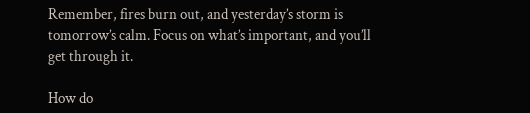Remember, fires burn out, and yesterday’s storm is tomorrow’s calm. Focus on what’s important, and you’ll get through it.

How do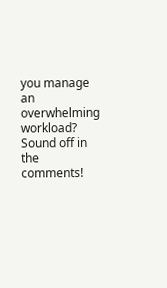you manage an overwhelming workload? Sound off in the comments!